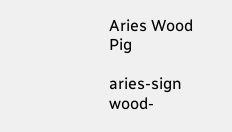Aries Wood Pig

aries-sign                wood-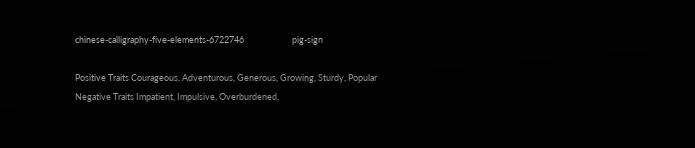chinese-calligraphy-five-elements-6722746                        pig-sign

Positive Traits Courageous, Adventurous, Generous, Growing, Sturdy, Popular
Negative Traits Impatient, Impulsive, Overburdened,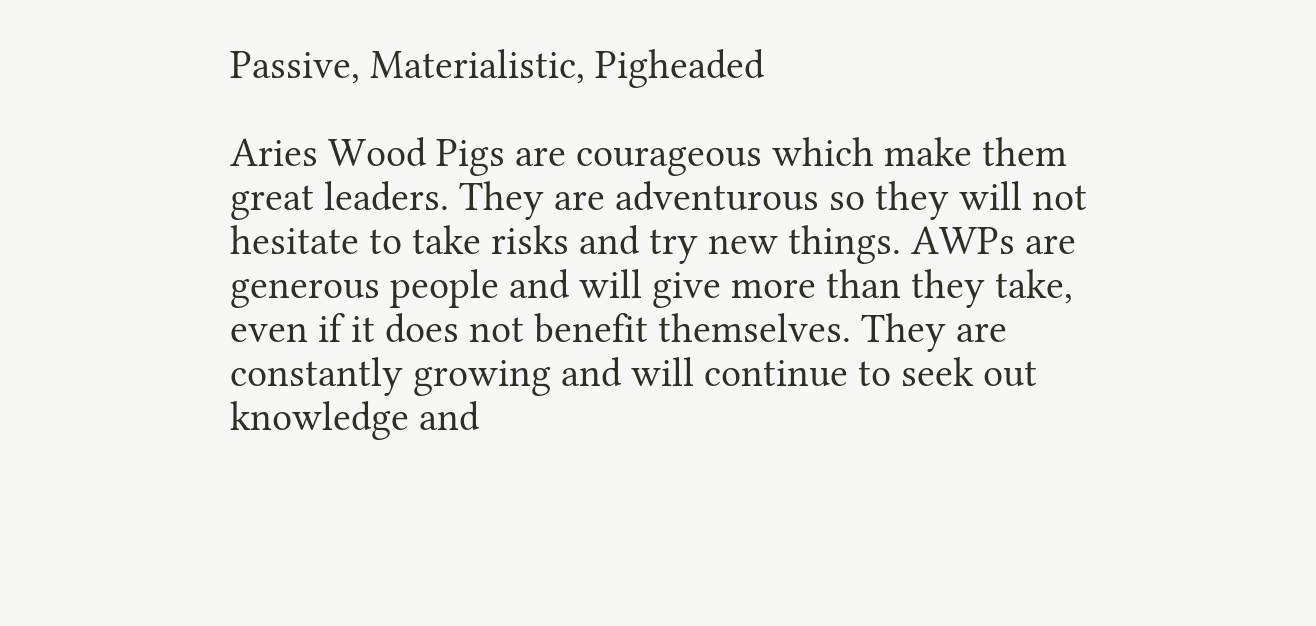Passive, Materialistic, Pigheaded

Aries Wood Pigs are courageous which make them great leaders. They are adventurous so they will not hesitate to take risks and try new things. AWPs are generous people and will give more than they take, even if it does not benefit themselves. They are constantly growing and will continue to seek out knowledge and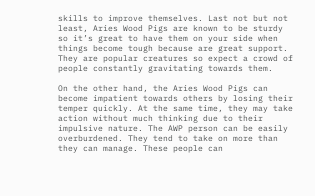skills to improve themselves. Last not but not least, Aries Wood Pigs are known to be sturdy so it’s great to have them on your side when things become tough because are great support. They are popular creatures so expect a crowd of people constantly gravitating towards them.

On the other hand, the Aries Wood Pigs can become impatient towards others by losing their temper quickly. At the same time, they may take action without much thinking due to their impulsive nature. The AWP person can be easily overburdened. They tend to take on more than they can manage. These people can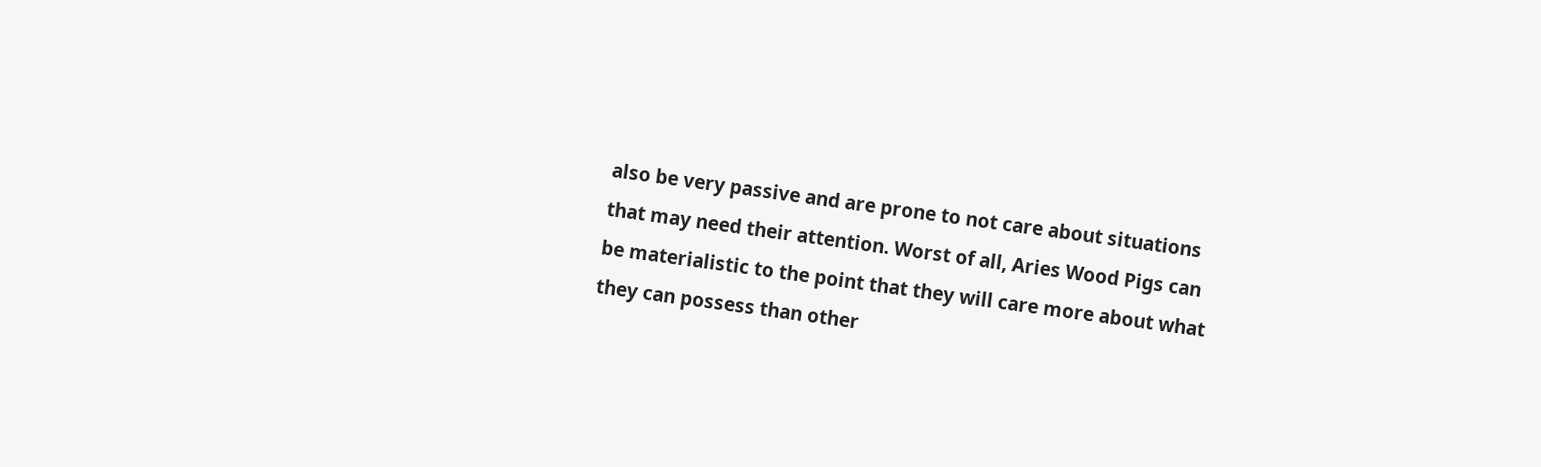also be very passive and are prone to not care about situations that may need their attention. Worst of all, Aries Wood Pigs can be materialistic to the point that they will care more about what they can possess than other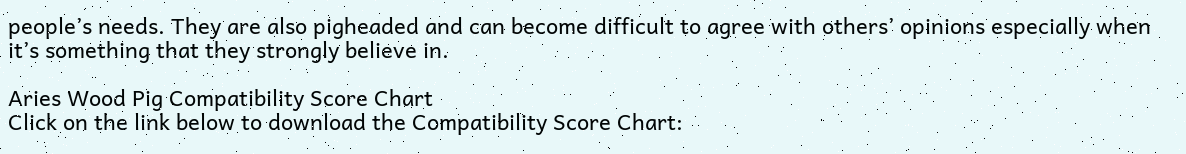people’s needs. They are also pigheaded and can become difficult to agree with others’ opinions especially when it’s something that they strongly believe in.

Aries Wood Pig Compatibility Score Chart
Click on the link below to download the Compatibility Score Chart: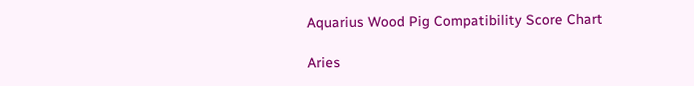Aquarius Wood Pig Compatibility Score Chart

Aries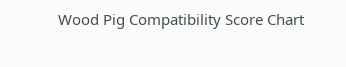Wood Pig Compatibility Score Chart